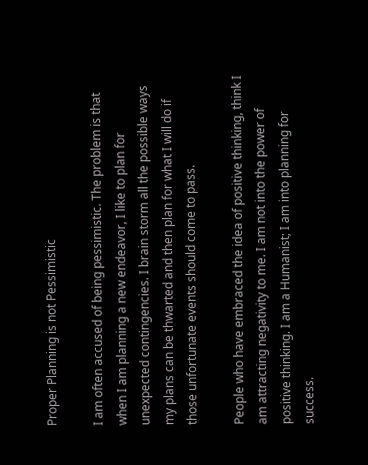Proper Planning is not Pessimistic

I am often accused of being pessimistic. The problem is that when I am planning a new endeavor, I like to plan for unexpected contingencies. I brain storm all the possible ways my plans can be thwarted and then plan for what I will do if those unfortunate events should come to pass.

People who have embraced the idea of positive thinking, think I am attracting negativity to me. I am not into the power of positive thinking. I am a Humanist; I am into planning for success.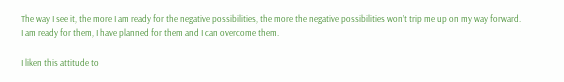The way I see it, the more I am ready for the negative possibilities, the more the negative possibilities won’t trip me up on my way forward. I am ready for them, I have planned for them and I can overcome them.

I liken this attitude to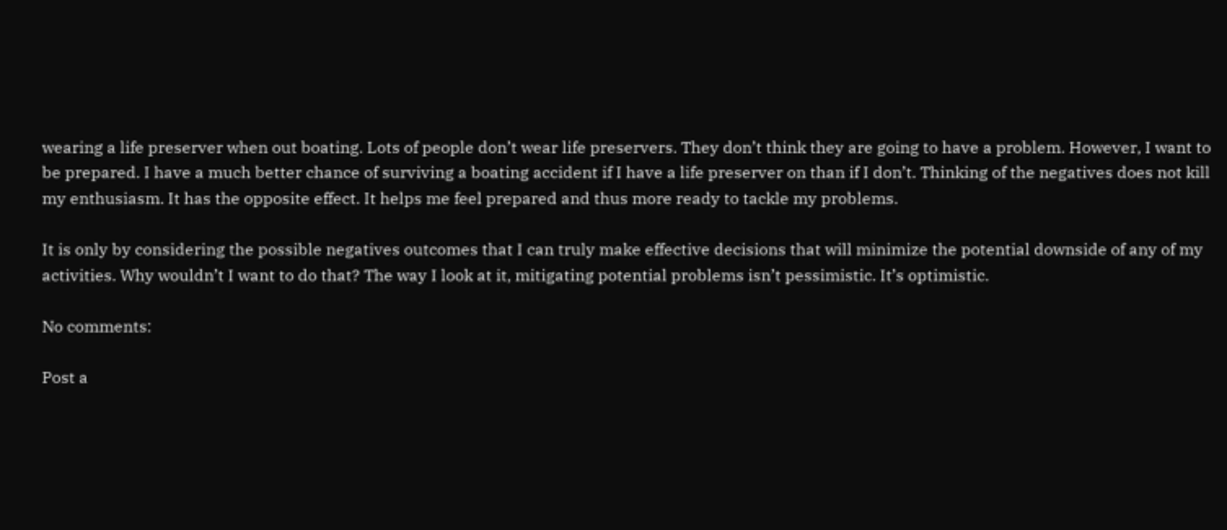wearing a life preserver when out boating. Lots of people don’t wear life preservers. They don’t think they are going to have a problem. However, I want to be prepared. I have a much better chance of surviving a boating accident if I have a life preserver on than if I don’t. Thinking of the negatives does not kill my enthusiasm. It has the opposite effect. It helps me feel prepared and thus more ready to tackle my problems.

It is only by considering the possible negatives outcomes that I can truly make effective decisions that will minimize the potential downside of any of my activities. Why wouldn’t I want to do that? The way I look at it, mitigating potential problems isn’t pessimistic. It’s optimistic.

No comments:

Post a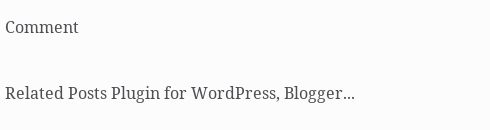Comment

Related Posts Plugin for WordPress, Blogger...